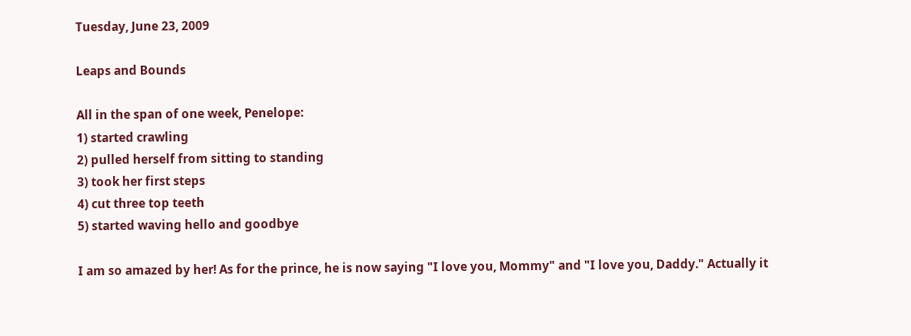Tuesday, June 23, 2009

Leaps and Bounds

All in the span of one week, Penelope:
1) started crawling
2) pulled herself from sitting to standing
3) took her first steps
4) cut three top teeth
5) started waving hello and goodbye

I am so amazed by her! As for the prince, he is now saying "I love you, Mommy" and "I love you, Daddy." Actually it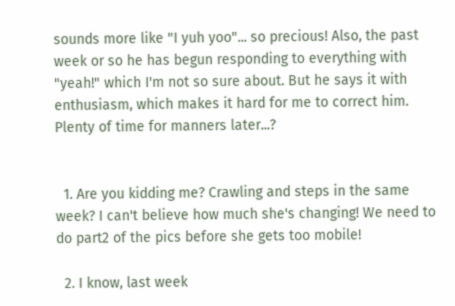sounds more like "I yuh yoo"... so precious! Also, the past week or so he has begun responding to everything with "yeah!" which I'm not so sure about. But he says it with enthusiasm, which makes it hard for me to correct him. Plenty of time for manners later...?


  1. Are you kidding me? Crawling and steps in the same week? I can't believe how much she's changing! We need to do part2 of the pics before she gets too mobile!

  2. I know, last week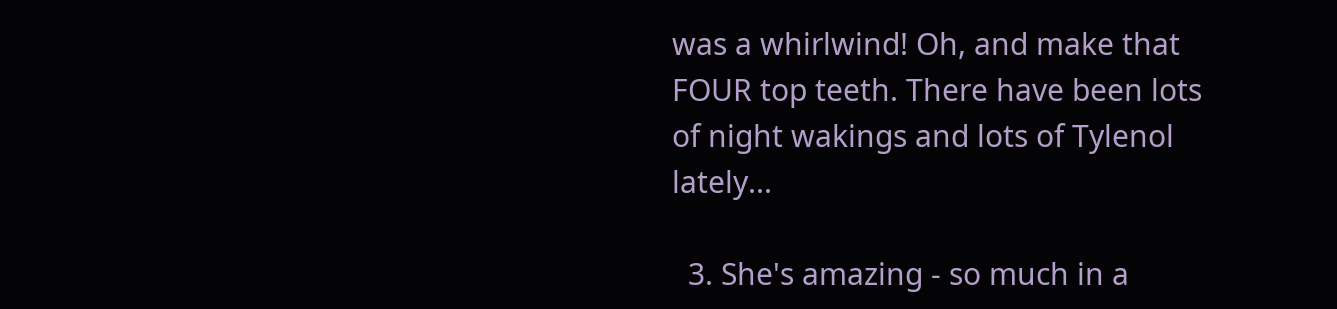was a whirlwind! Oh, and make that FOUR top teeth. There have been lots of night wakings and lots of Tylenol lately...

  3. She's amazing - so much in a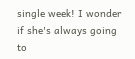single week! I wonder if she's always going to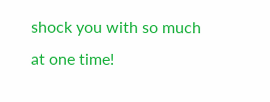shock you with so much at one time!